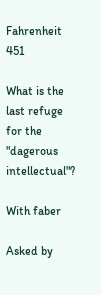Fahrenheit 451

What is the last refuge for the "dagerous intellectual"?

With faber

Asked by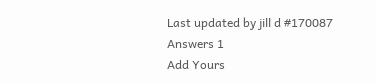Last updated by jill d #170087
Answers 1
Add Yours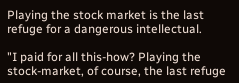Playing the stock market is the last refuge for a dangerous intellectual.

"I paid for all this-how? Playing the stock-market, of course, the last refuge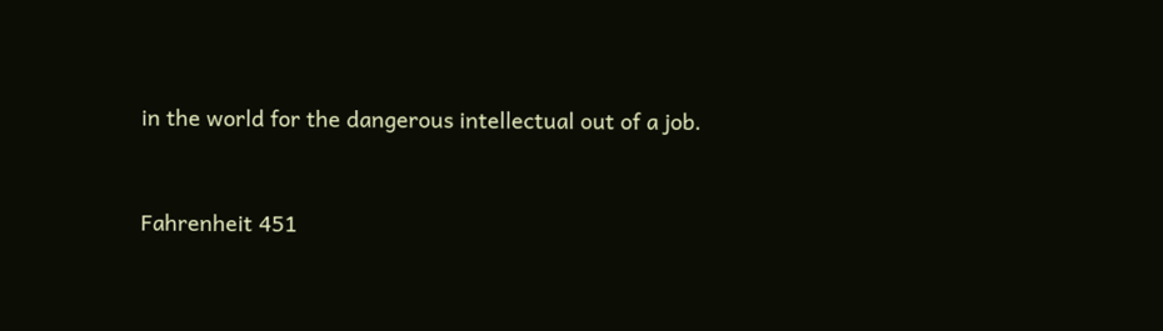in the world for the dangerous intellectual out of a job.


Fahrenheit 451